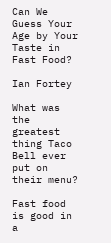Can We Guess Your Age by Your Taste in Fast Food?

Ian Fortey

What was the greatest thing Taco Bell ever put on their menu?

Fast food is good in a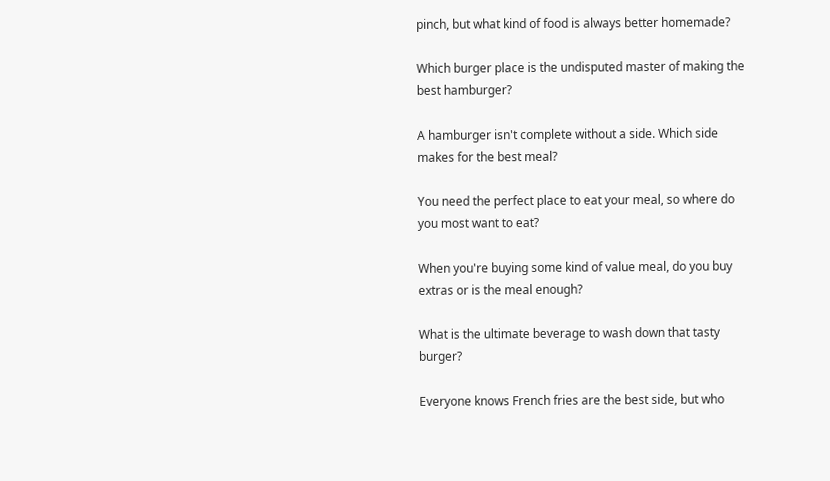pinch, but what kind of food is always better homemade?

Which burger place is the undisputed master of making the best hamburger?

A hamburger isn't complete without a side. Which side makes for the best meal?

You need the perfect place to eat your meal, so where do you most want to eat?

When you're buying some kind of value meal, do you buy extras or is the meal enough?

What is the ultimate beverage to wash down that tasty burger?

Everyone knows French fries are the best side, but who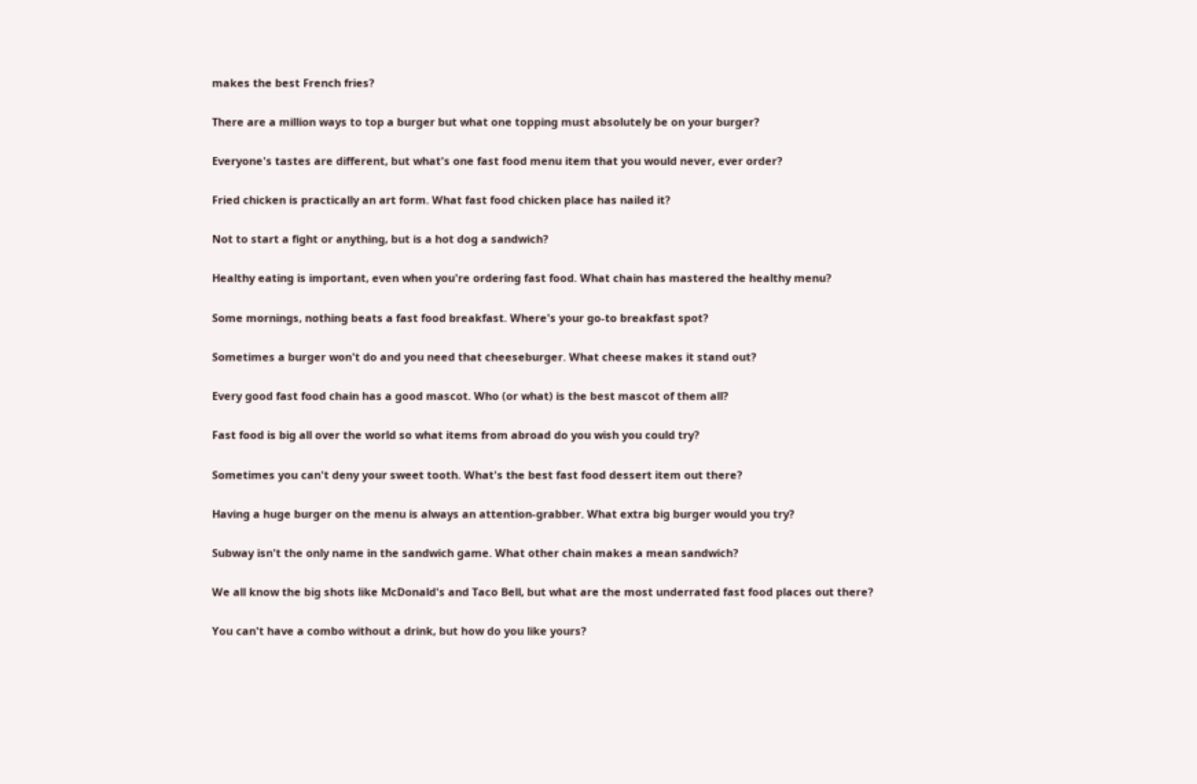makes the best French fries?

There are a million ways to top a burger but what one topping must absolutely be on your burger?

Everyone's tastes are different, but what's one fast food menu item that you would never, ever order?

Fried chicken is practically an art form. What fast food chicken place has nailed it?

Not to start a fight or anything, but is a hot dog a sandwich?

Healthy eating is important, even when you're ordering fast food. What chain has mastered the healthy menu?

Some mornings, nothing beats a fast food breakfast. Where's your go-to breakfast spot?

Sometimes a burger won't do and you need that cheeseburger. What cheese makes it stand out?

Every good fast food chain has a good mascot. Who (or what) is the best mascot of them all?

Fast food is big all over the world so what items from abroad do you wish you could try?

Sometimes you can't deny your sweet tooth. What's the best fast food dessert item out there?

Having a huge burger on the menu is always an attention-grabber. What extra big burger would you try?

Subway isn't the only name in the sandwich game. What other chain makes a mean sandwich?

We all know the big shots like McDonald's and Taco Bell, but what are the most underrated fast food places out there?

You can't have a combo without a drink, but how do you like yours?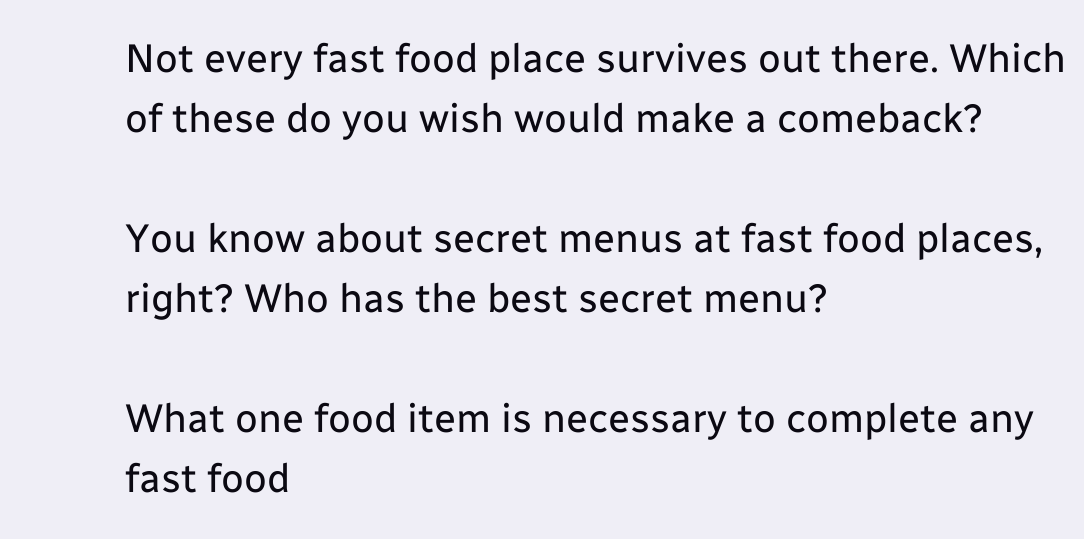Not every fast food place survives out there. Which of these do you wish would make a comeback?

You know about secret menus at fast food places, right? Who has the best secret menu?

What one food item is necessary to complete any fast food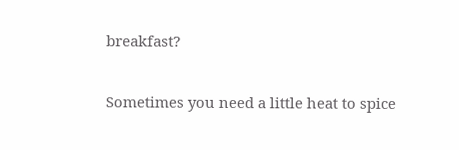breakfast?

Sometimes you need a little heat to spice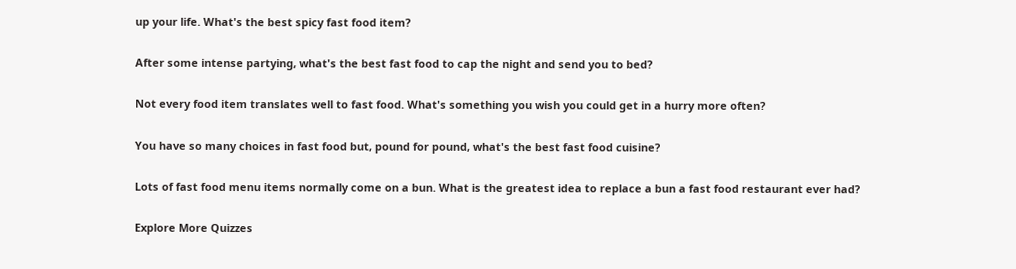up your life. What's the best spicy fast food item?

After some intense partying, what's the best fast food to cap the night and send you to bed?

Not every food item translates well to fast food. What's something you wish you could get in a hurry more often?

You have so many choices in fast food but, pound for pound, what's the best fast food cuisine?

Lots of fast food menu items normally come on a bun. What is the greatest idea to replace a bun a fast food restaurant ever had?

Explore More Quizzes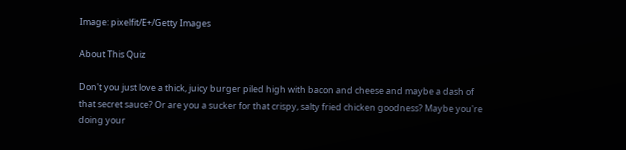Image: pixelfit/E+/Getty Images

About This Quiz

Don't you just love a thick, juicy burger piled high with bacon and cheese and maybe a dash of that secret sauce? Or are you a sucker for that crispy, salty fried chicken goodness? Maybe you're doing your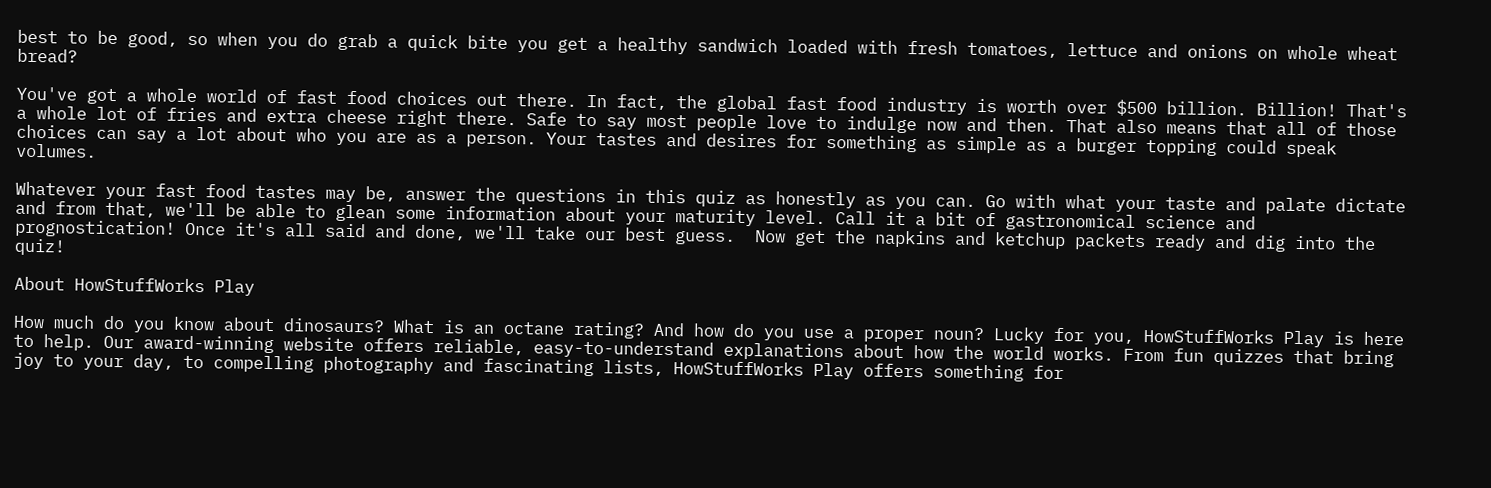best to be good, so when you do grab a quick bite you get a healthy sandwich loaded with fresh tomatoes, lettuce and onions on whole wheat bread?

You've got a whole world of fast food choices out there. In fact, the global fast food industry is worth over $500 billion. Billion! That's a whole lot of fries and extra cheese right there. Safe to say most people love to indulge now and then. That also means that all of those choices can say a lot about who you are as a person. Your tastes and desires for something as simple as a burger topping could speak volumes.

Whatever your fast food tastes may be, answer the questions in this quiz as honestly as you can. Go with what your taste and palate dictate and from that, we'll be able to glean some information about your maturity level. Call it a bit of gastronomical science and prognostication! Once it's all said and done, we'll take our best guess.  Now get the napkins and ketchup packets ready and dig into the quiz!

About HowStuffWorks Play

How much do you know about dinosaurs? What is an octane rating? And how do you use a proper noun? Lucky for you, HowStuffWorks Play is here to help. Our award-winning website offers reliable, easy-to-understand explanations about how the world works. From fun quizzes that bring joy to your day, to compelling photography and fascinating lists, HowStuffWorks Play offers something for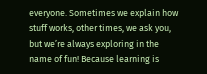everyone. Sometimes we explain how stuff works, other times, we ask you, but we’re always exploring in the name of fun! Because learning is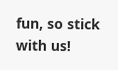fun, so stick with us!